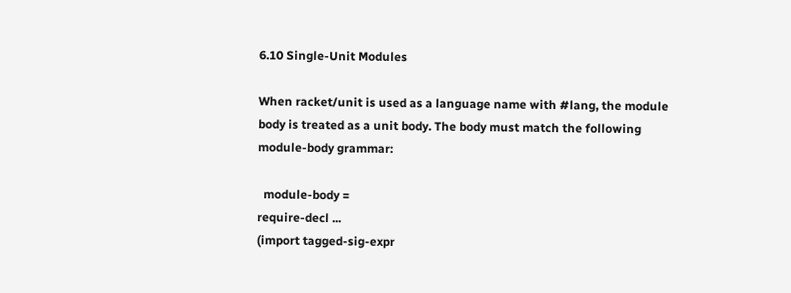6.10 Single-Unit Modules

When racket/unit is used as a language name with #lang, the module body is treated as a unit body. The body must match the following module-body grammar:

  module-body =
require-decl ...
(import tagged-sig-expr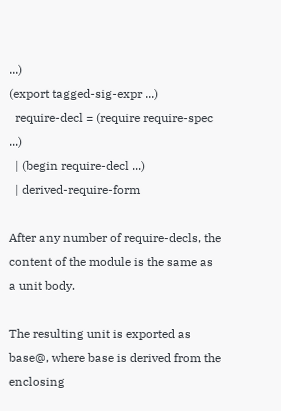...)
(export tagged-sig-expr ...)
  require-decl = (require require-spec ...)
  | (begin require-decl ...)
  | derived-require-form

After any number of require-decls, the content of the module is the same as a unit body.

The resulting unit is exported as base@, where base is derived from the enclosing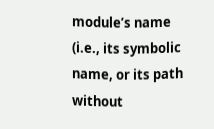module’s name (i.e., its symbolic name, or its path without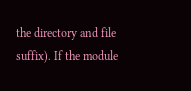the directory and file suffix). If the module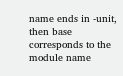name ends in -unit, then base corresponds to the module name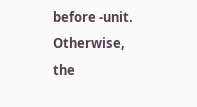before -unit. Otherwise, the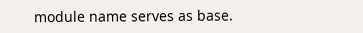module name serves as base.